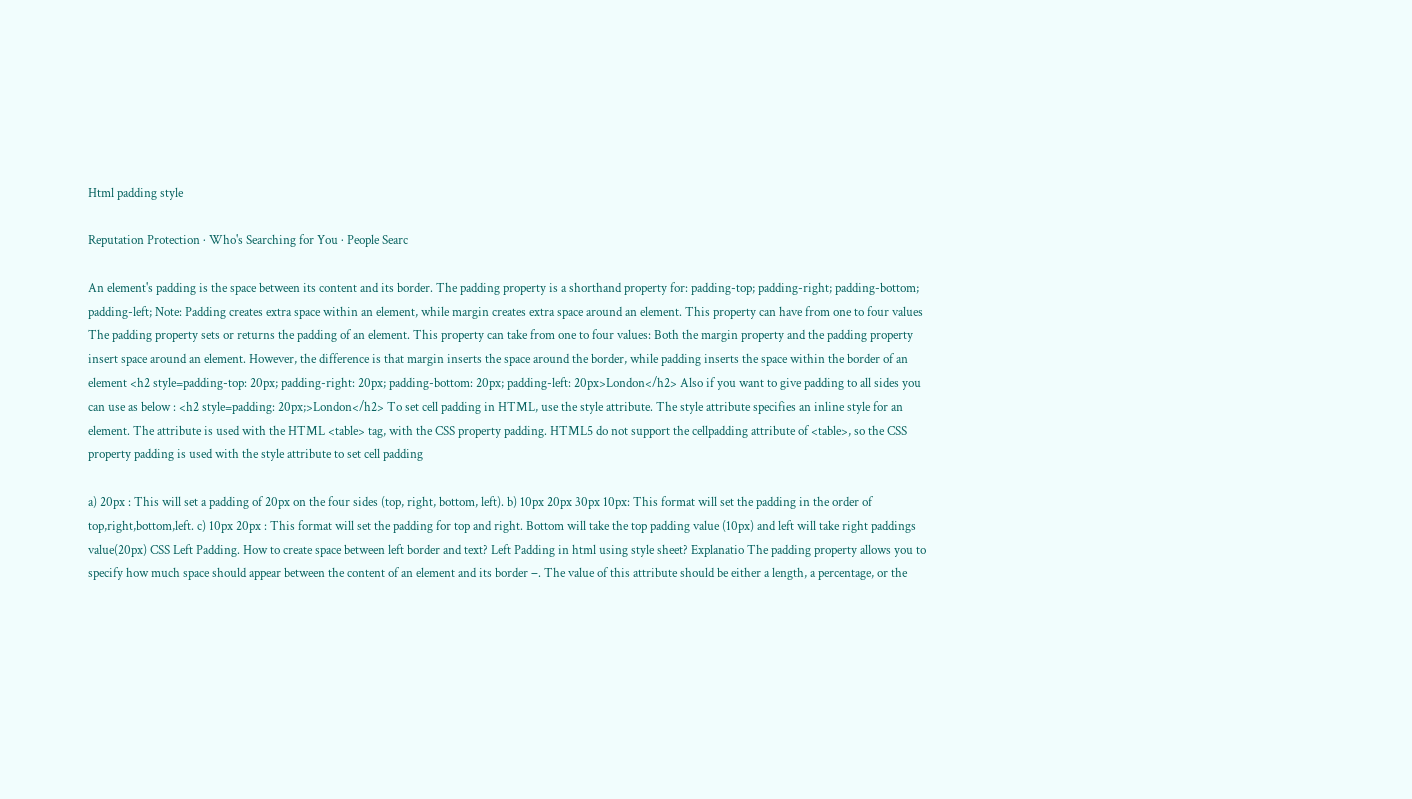Html padding style

Reputation Protection · Who's Searching for You · People Searc

An element's padding is the space between its content and its border. The padding property is a shorthand property for: padding-top; padding-right; padding-bottom; padding-left; Note: Padding creates extra space within an element, while margin creates extra space around an element. This property can have from one to four values The padding property sets or returns the padding of an element. This property can take from one to four values: Both the margin property and the padding property insert space around an element. However, the difference is that margin inserts the space around the border, while padding inserts the space within the border of an element <h2 style=padding-top: 20px; padding-right: 20px; padding-bottom: 20px; padding-left: 20px>London</h2> Also if you want to give padding to all sides you can use as below : <h2 style=padding: 20px;>London</h2> To set cell padding in HTML, use the style attribute. The style attribute specifies an inline style for an element. The attribute is used with the HTML <table> tag, with the CSS property padding. HTML5 do not support the cellpadding attribute of <table>, so the CSS property padding is used with the style attribute to set cell padding

a) 20px : This will set a padding of 20px on the four sides (top, right, bottom, left). b) 10px 20px 30px 10px: This format will set the padding in the order of top,right,bottom,left. c) 10px 20px : This format will set the padding for top and right. Bottom will take the top padding value (10px) and left will take right paddings value(20px) CSS Left Padding. How to create space between left border and text? Left Padding in html using style sheet? Explanatio The padding property allows you to specify how much space should appear between the content of an element and its border −. The value of this attribute should be either a length, a percentage, or the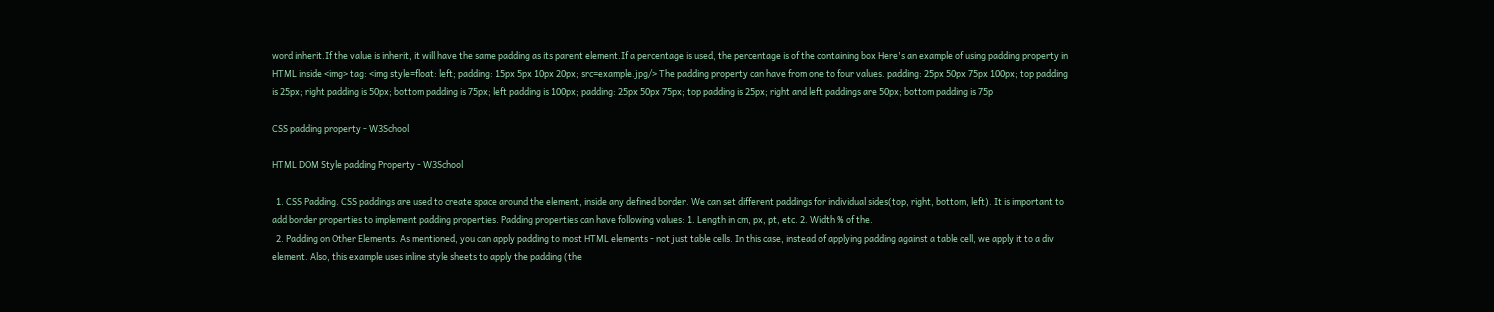word inherit.If the value is inherit, it will have the same padding as its parent element.If a percentage is used, the percentage is of the containing box Here's an example of using padding property in HTML inside <img> tag: <img style=float: left; padding: 15px 5px 10px 20px; src=example.jpg/> The padding property can have from one to four values. padding: 25px 50px 75px 100px; top padding is 25px; right padding is 50px; bottom padding is 75px; left padding is 100px; padding: 25px 50px 75px; top padding is 25px; right and left paddings are 50px; bottom padding is 75p

CSS padding property - W3School

HTML DOM Style padding Property - W3School

  1. CSS Padding. CSS paddings are used to create space around the element, inside any defined border. We can set different paddings for individual sides(top, right, bottom, left). It is important to add border properties to implement padding properties. Padding properties can have following values: 1. Length in cm, px, pt, etc. 2. Width % of the.
  2. Padding on Other Elements. As mentioned, you can apply padding to most HTML elements - not just table cells. In this case, instead of applying padding against a table cell, we apply it to a div element. Also, this example uses inline style sheets to apply the padding (the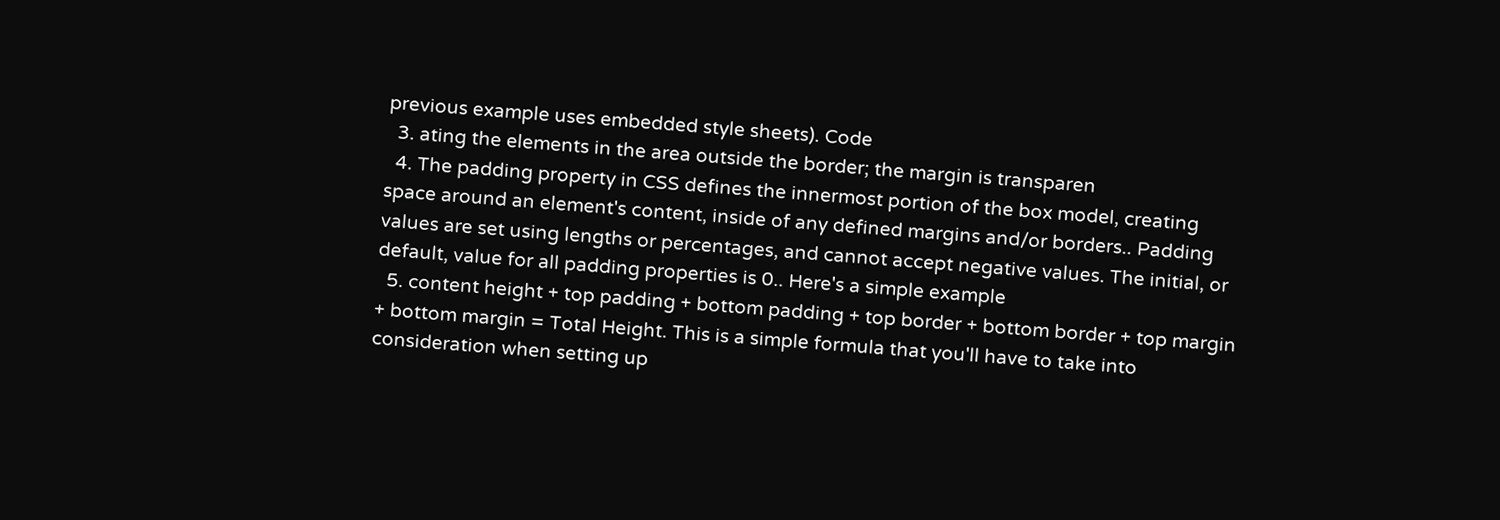previous example uses embedded style sheets). Code
  3. ating the elements in the area outside the border; the margin is transparen
  4. The padding property in CSS defines the innermost portion of the box model, creating space around an element's content, inside of any defined margins and/or borders.. Padding values are set using lengths or percentages, and cannot accept negative values. The initial, or default, value for all padding properties is 0.. Here's a simple example
  5. content height + top padding + bottom padding + top border + bottom border + top margin + bottom margin = Total Height. This is a simple formula that you'll have to take into consideration when setting up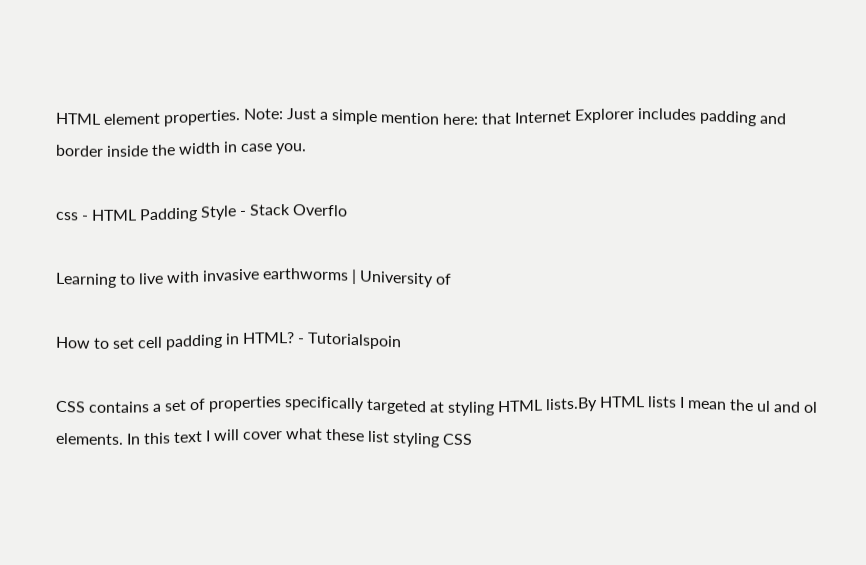HTML element properties. Note: Just a simple mention here: that Internet Explorer includes padding and border inside the width in case you.

css - HTML Padding Style - Stack Overflo

Learning to live with invasive earthworms | University of

How to set cell padding in HTML? - Tutorialspoin

CSS contains a set of properties specifically targeted at styling HTML lists.By HTML lists I mean the ul and ol elements. In this text I will cover what these list styling CSS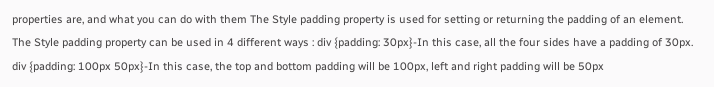properties are, and what you can do with them The Style padding property is used for setting or returning the padding of an element. The Style padding property can be used in 4 different ways : div {padding: 30px}-In this case, all the four sides have a padding of 30px. div {padding: 100px 50px}-In this case, the top and bottom padding will be 100px, left and right padding will be 50px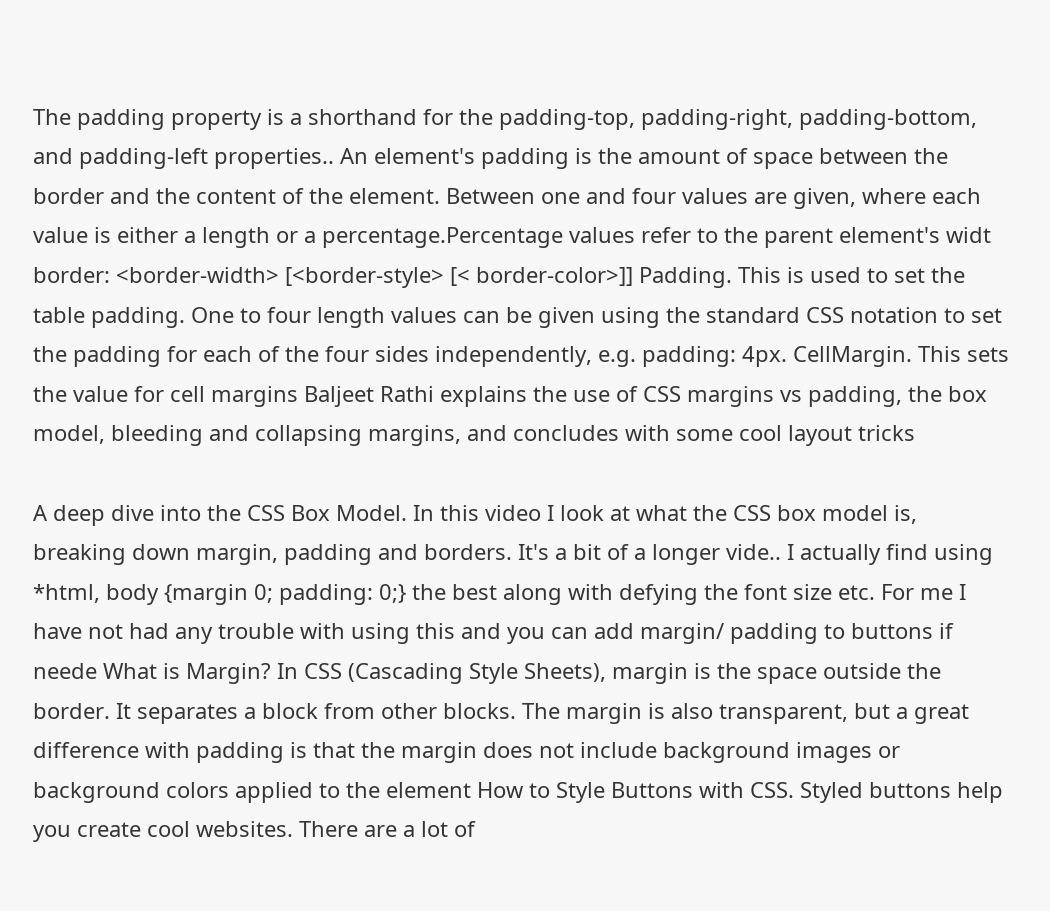The padding property is a shorthand for the padding-top, padding-right, padding-bottom, and padding-left properties.. An element's padding is the amount of space between the border and the content of the element. Between one and four values are given, where each value is either a length or a percentage.Percentage values refer to the parent element's widt border: <border-width> [<border-style> [< border-color>]] Padding. This is used to set the table padding. One to four length values can be given using the standard CSS notation to set the padding for each of the four sides independently, e.g. padding: 4px. CellMargin. This sets the value for cell margins Baljeet Rathi explains the use of CSS margins vs padding, the box model, bleeding and collapsing margins, and concludes with some cool layout tricks

A deep dive into the CSS Box Model. In this video I look at what the CSS box model is, breaking down margin, padding and borders. It's a bit of a longer vide.. I actually find using *html, body {margin 0; padding: 0;} the best along with defying the font size etc. For me I have not had any trouble with using this and you can add margin/ padding to buttons if neede What is Margin? In CSS (Cascading Style Sheets), margin is the space outside the border. It separates a block from other blocks. The margin is also transparent, but a great difference with padding is that the margin does not include background images or background colors applied to the element How to Style Buttons with CSS. Styled buttons help you create cool websites. There are a lot of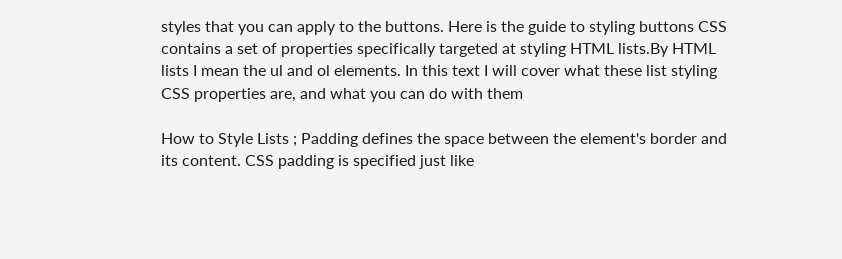styles that you can apply to the buttons. Here is the guide to styling buttons CSS contains a set of properties specifically targeted at styling HTML lists.By HTML lists I mean the ul and ol elements. In this text I will cover what these list styling CSS properties are, and what you can do with them

How to Style Lists ; Padding defines the space between the element's border and its content. CSS padding is specified just like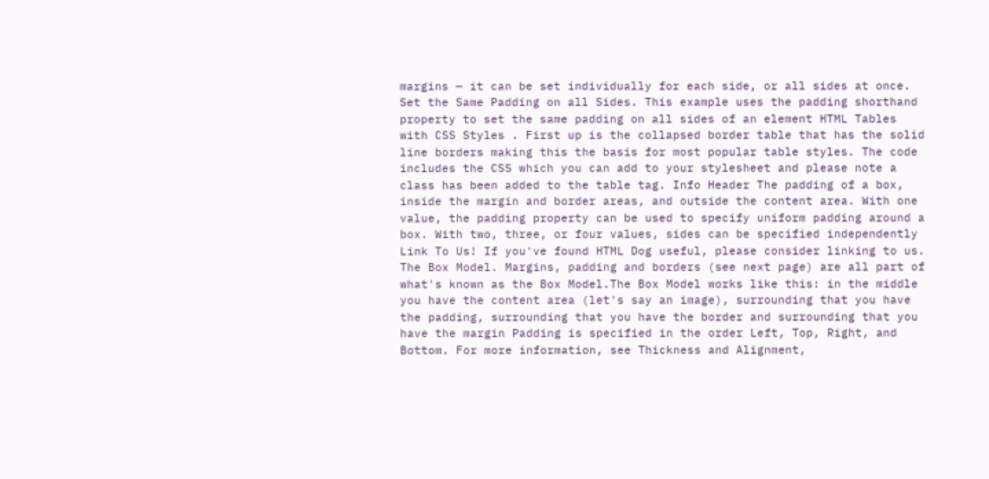margins — it can be set individually for each side, or all sides at once. Set the Same Padding on all Sides. This example uses the padding shorthand property to set the same padding on all sides of an element HTML Tables with CSS Styles . First up is the collapsed border table that has the solid line borders making this the basis for most popular table styles. The code includes the CSS which you can add to your stylesheet and please note a class has been added to the table tag. Info Header The padding of a box, inside the margin and border areas, and outside the content area. With one value, the padding property can be used to specify uniform padding around a box. With two, three, or four values, sides can be specified independently Link To Us! If you've found HTML Dog useful, please consider linking to us. The Box Model. Margins, padding and borders (see next page) are all part of what's known as the Box Model.The Box Model works like this: in the middle you have the content area (let's say an image), surrounding that you have the padding, surrounding that you have the border and surrounding that you have the margin Padding is specified in the order Left, Top, Right, and Bottom. For more information, see Thickness and Alignment,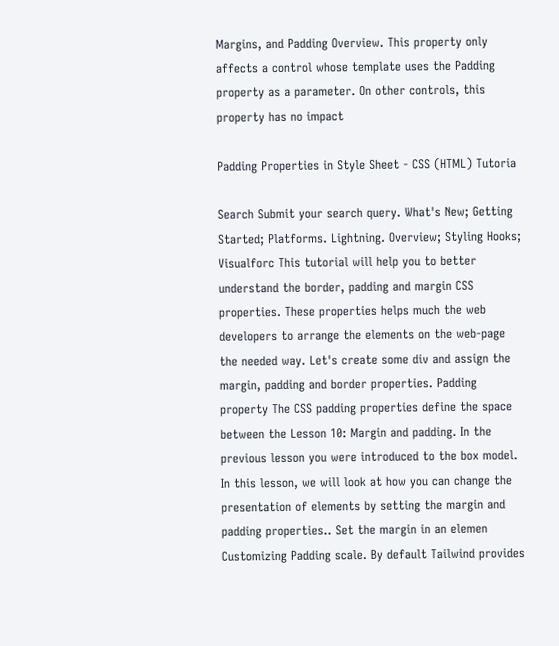Margins, and Padding Overview. This property only affects a control whose template uses the Padding property as a parameter. On other controls, this property has no impact

Padding Properties in Style Sheet - CSS (HTML) Tutoria

Search Submit your search query. What's New; Getting Started; Platforms. Lightning. Overview; Styling Hooks; Visualforc This tutorial will help you to better understand the border, padding and margin CSS properties. These properties helps much the web developers to arrange the elements on the web-page the needed way. Let's create some div and assign the margin, padding and border properties. Padding property The CSS padding properties define the space between the Lesson 10: Margin and padding. In the previous lesson you were introduced to the box model. In this lesson, we will look at how you can change the presentation of elements by setting the margin and padding properties.. Set the margin in an elemen Customizing Padding scale. By default Tailwind provides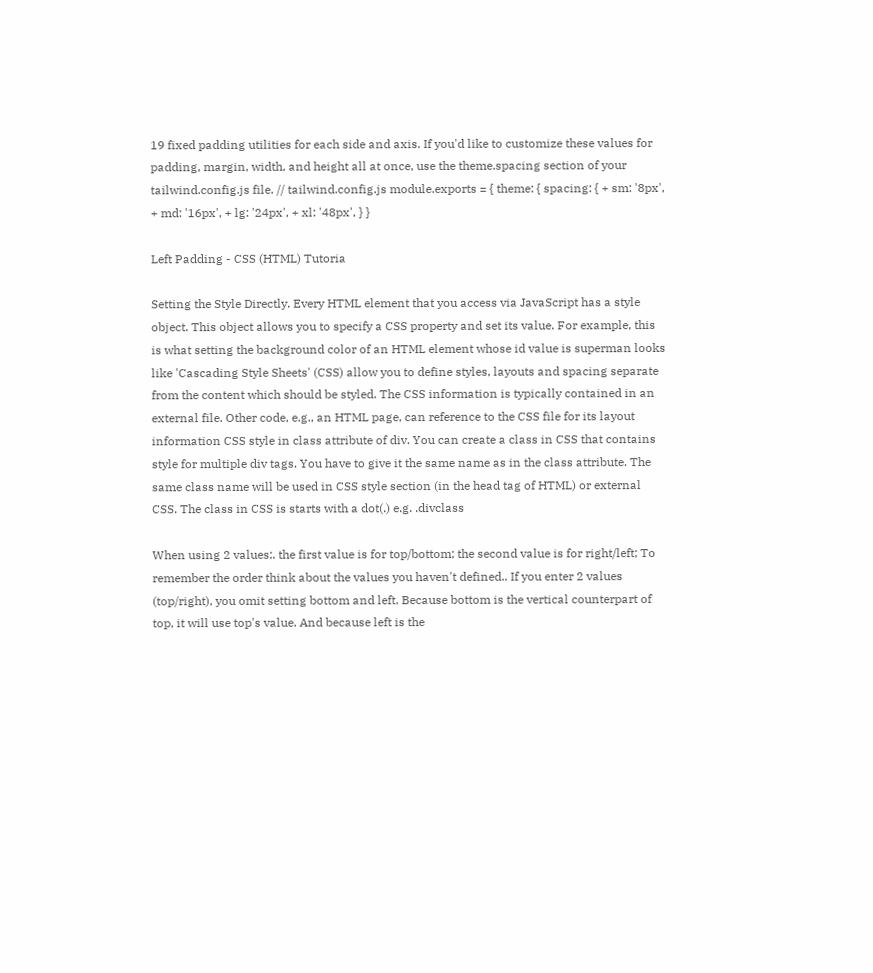19 fixed padding utilities for each side and axis. If you'd like to customize these values for padding, margin, width, and height all at once, use the theme.spacing section of your tailwind.config.js file. // tailwind.config.js module.exports = { theme: { spacing: { + sm: '8px', + md: '16px', + lg: '24px', + xl: '48px', } }

Left Padding - CSS (HTML) Tutoria

Setting the Style Directly. Every HTML element that you access via JavaScript has a style object. This object allows you to specify a CSS property and set its value. For example, this is what setting the background color of an HTML element whose id value is superman looks like 'Cascading Style Sheets' (CSS) allow you to define styles, layouts and spacing separate from the content which should be styled. The CSS information is typically contained in an external file. Other code, e.g., an HTML page, can reference to the CSS file for its layout information CSS style in class attribute of div. You can create a class in CSS that contains style for multiple div tags. You have to give it the same name as in the class attribute. The same class name will be used in CSS style section (in the head tag of HTML) or external CSS. The class in CSS is starts with a dot(.) e.g. .divclass

When using 2 values:. the first value is for top/bottom; the second value is for right/left; To remember the order think about the values you haven't defined.. If you enter 2 values (top/right), you omit setting bottom and left. Because bottom is the vertical counterpart of top, it will use top's value. And because left is the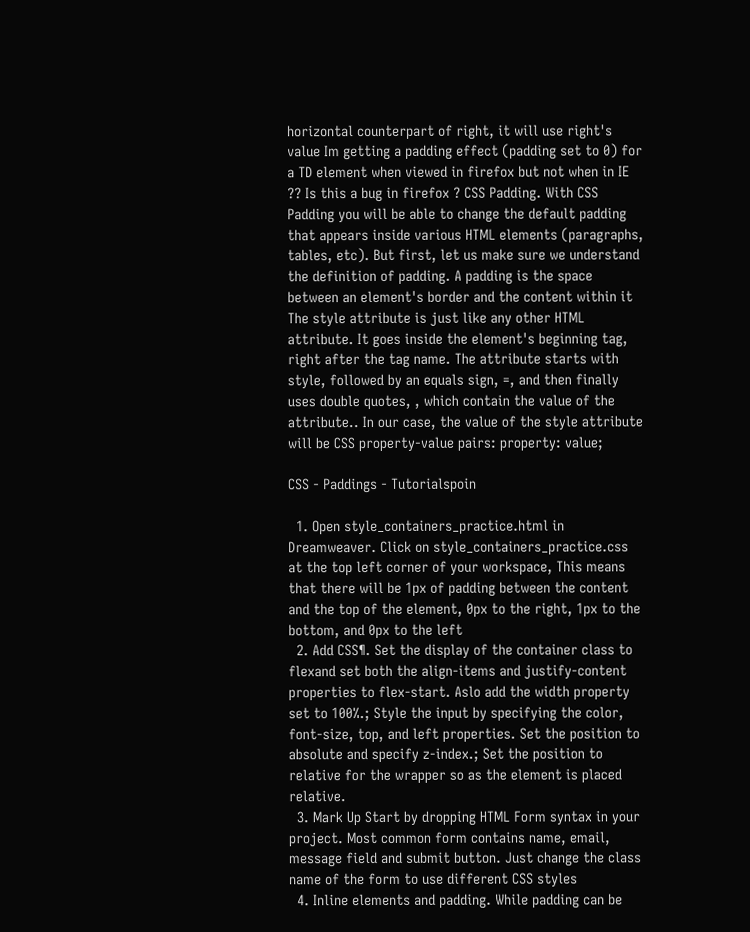horizontal counterpart of right, it will use right's value Im getting a padding effect (padding set to 0) for a TD element when viewed in firefox but not when in IE ?? Is this a bug in firefox ? CSS Padding. With CSS Padding you will be able to change the default padding that appears inside various HTML elements (paragraphs, tables, etc). But first, let us make sure we understand the definition of padding. A padding is the space between an element's border and the content within it The style attribute is just like any other HTML attribute. It goes inside the element's beginning tag, right after the tag name. The attribute starts with style, followed by an equals sign, =, and then finally uses double quotes, , which contain the value of the attribute.. In our case, the value of the style attribute will be CSS property-value pairs: property: value;

CSS - Paddings - Tutorialspoin

  1. Open style_containers_practice.html in Dreamweaver. Click on style_containers_practice.css at the top left corner of your workspace, This means that there will be 1px of padding between the content and the top of the element, 0px to the right, 1px to the bottom, and 0px to the left
  2. Add CSS¶. Set the display of the container class to flexand set both the align-items and justify-content properties to flex-start. Aslo add the width property set to 100%.; Style the input by specifying the color, font-size, top, and left properties. Set the position to absolute and specify z-index.; Set the position to relative for the wrapper so as the element is placed relative.
  3. Mark Up Start by dropping HTML Form syntax in your project. Most common form contains name, email, message field and submit button. Just change the class name of the form to use different CSS styles
  4. Inline elements and padding. While padding can be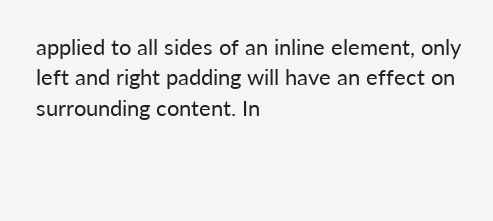applied to all sides of an inline element, only left and right padding will have an effect on surrounding content. In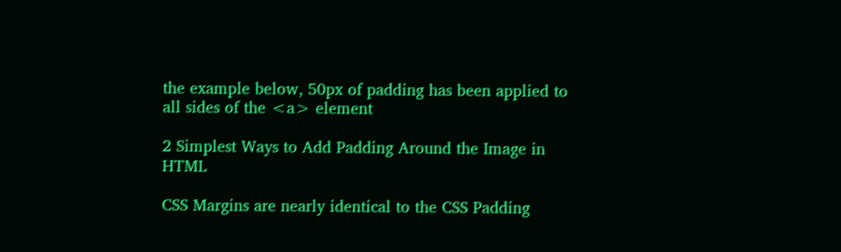the example below, 50px of padding has been applied to all sides of the <a> element

2 Simplest Ways to Add Padding Around the Image in HTML

CSS Margins are nearly identical to the CSS Padding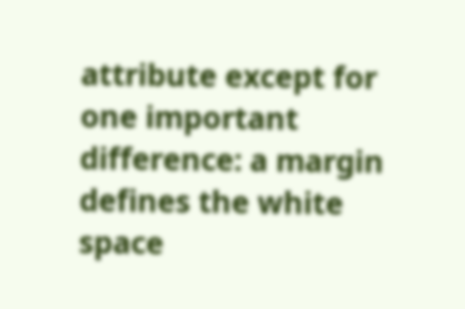attribute except for one important difference: a margin defines the white space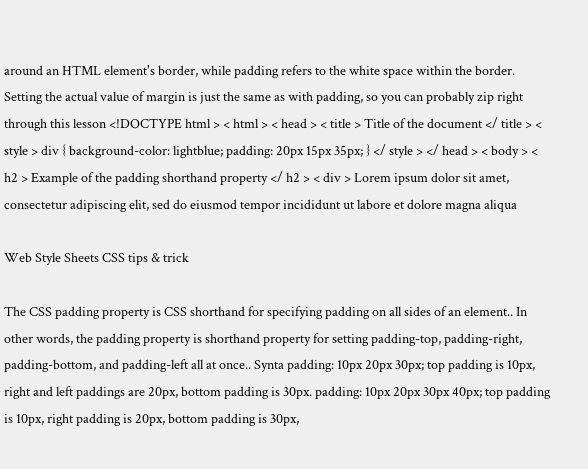around an HTML element's border, while padding refers to the white space within the border. Setting the actual value of margin is just the same as with padding, so you can probably zip right through this lesson <!DOCTYPE html > < html > < head > < title > Title of the document </ title > < style > div { background-color: lightblue; padding: 20px 15px 35px; } </ style > </ head > < body > < h2 > Example of the padding shorthand property </ h2 > < div > Lorem ipsum dolor sit amet, consectetur adipiscing elit, sed do eiusmod tempor incididunt ut labore et dolore magna aliqua

Web Style Sheets CSS tips & trick

The CSS padding property is CSS shorthand for specifying padding on all sides of an element.. In other words, the padding property is shorthand property for setting padding-top, padding-right, padding-bottom, and padding-left all at once.. Synta padding: 10px 20px 30px; top padding is 10px, right and left paddings are 20px, bottom padding is 30px. padding: 10px 20px 30px 40px; top padding is 10px, right padding is 20px, bottom padding is 30px,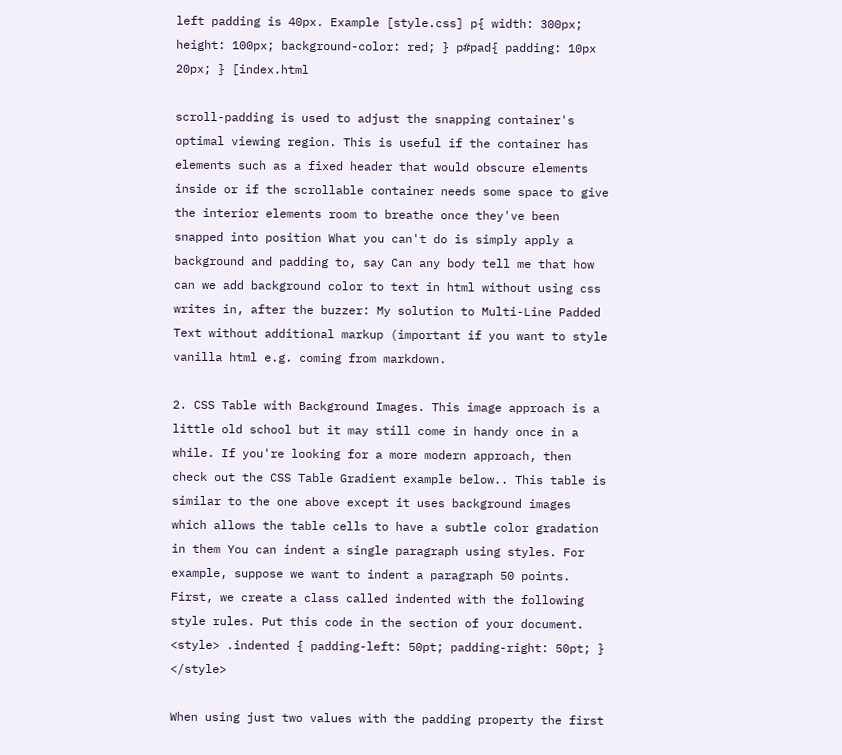left padding is 40px. Example [style.css] p{ width: 300px; height: 100px; background-color: red; } p#pad{ padding: 10px 20px; } [index.html

scroll-padding is used to adjust the snapping container's optimal viewing region. This is useful if the container has elements such as a fixed header that would obscure elements inside or if the scrollable container needs some space to give the interior elements room to breathe once they've been snapped into position What you can't do is simply apply a background and padding to, say Can any body tell me that how can we add background color to text in html without using css writes in, after the buzzer: My solution to Multi-Line Padded Text without additional markup (important if you want to style vanilla html e.g. coming from markdown.

2. CSS Table with Background Images. This image approach is a little old school but it may still come in handy once in a while. If you're looking for a more modern approach, then check out the CSS Table Gradient example below.. This table is similar to the one above except it uses background images which allows the table cells to have a subtle color gradation in them You can indent a single paragraph using styles. For example, suppose we want to indent a paragraph 50 points. First, we create a class called indented with the following style rules. Put this code in the section of your document. <style> .indented { padding-left: 50pt; padding-right: 50pt; } </style>

When using just two values with the padding property the first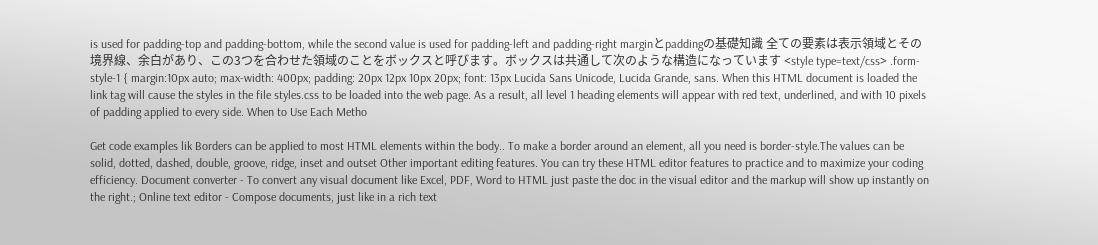is used for padding-top and padding-bottom, while the second value is used for padding-left and padding-right marginとpaddingの基礎知識 全ての要素は表示領域とその境界線、余白があり、この3つを合わせた領域のことをボックスと呼びます。ボックスは共通して次のような構造になっています <style type=text/css> .form-style-1 { margin:10px auto; max-width: 400px; padding: 20px 12px 10px 20px; font: 13px Lucida Sans Unicode, Lucida Grande, sans. When this HTML document is loaded the link tag will cause the styles in the file styles.css to be loaded into the web page. As a result, all level 1 heading elements will appear with red text, underlined, and with 10 pixels of padding applied to every side. When to Use Each Metho

Get code examples lik Borders can be applied to most HTML elements within the body.. To make a border around an element, all you need is border-style.The values can be solid, dotted, dashed, double, groove, ridge, inset and outset Other important editing features. You can try these HTML editor features to practice and to maximize your coding efficiency. Document converter - To convert any visual document like Excel, PDF, Word to HTML just paste the doc in the visual editor and the markup will show up instantly on the right.; Online text editor - Compose documents, just like in a rich text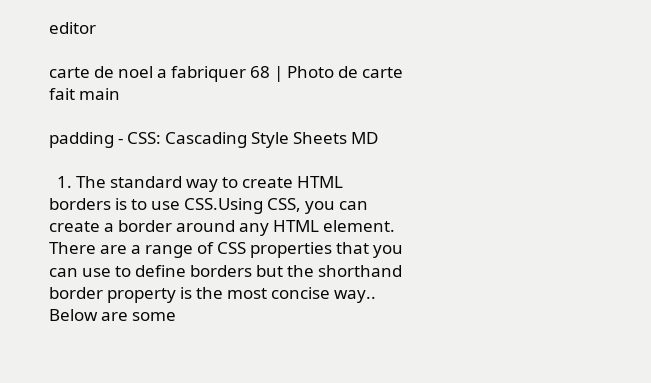editor

carte de noel a fabriquer 68 | Photo de carte fait main

padding - CSS: Cascading Style Sheets MD

  1. The standard way to create HTML borders is to use CSS.Using CSS, you can create a border around any HTML element. There are a range of CSS properties that you can use to define borders but the shorthand border property is the most concise way.. Below are some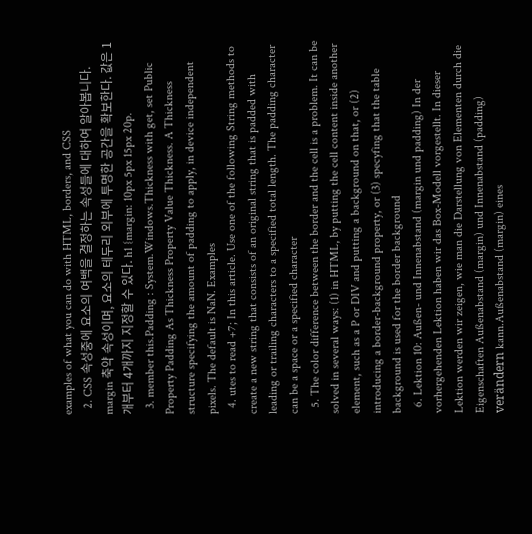examples of what you can do with HTML, borders, and CSS
  2. CSS 속성중에 요소의 여백을 결정하는 속성들에 대하여 알아봅니다. margin 축약 속성이며, 요소의 테두리 외부에 투명한 공간을 확보한다. 값은 1개부터 4개까지 지정할 수 있다. h1 {margin: 10px 5px 15px 20p.
  3. member this.Padding : System.Windows.Thickness with get, set Public Property Padding As Thickness Property Value Thickness. A Thickness structure specifying the amount of padding to apply, in device independent pixels. The default is NaN. Examples
  4. utes to read +7; In this article. Use one of the following String methods to create a new string that consists of an original string that is padded with leading or trailing characters to a specified total length. The padding character can be a space or a specified character
  5. The color difference between the border and the cell is a problem. It can be solved in several ways: (1) in HTML, by putting the cell content inside another element, such as a P or DIV and putting a background on that, or (2) introducing a border-background property, or (3) specyfing that the table background is used for the border background
  6. Lektion 10: Außen- und Innenabstand (margin und padding) In der vorhergehenden Lektion haben wir das Box-Modell vorgestellt. In dieser Lektion werden wir zeigen, wie man die Darstellung von Elementen durch die Eigenschaften Außenabstand (margin) und Innenabstand (padding) verändern kann.Außenabstand (margin) eines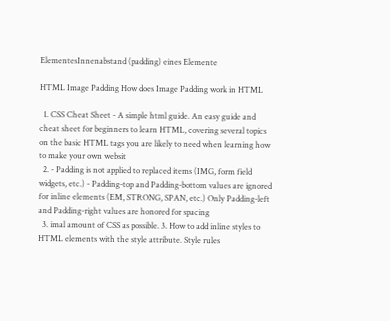ElementesInnenabstand (padding) eines Elemente

HTML Image Padding How does Image Padding work in HTML

  1. CSS Cheat Sheet - A simple html guide. An easy guide and cheat sheet for beginners to learn HTML, covering several topics on the basic HTML tags you are likely to need when learning how to make your own websit
  2. - Padding is not applied to replaced items (IMG, form field widgets, etc.) - Padding-top and Padding-bottom values are ignored for inline elements (EM, STRONG, SPAN, etc.) Only Padding-left and Padding-right values are honored for spacing
  3. imal amount of CSS as possible. 3. How to add inline styles to HTML elements with the style attribute. Style rules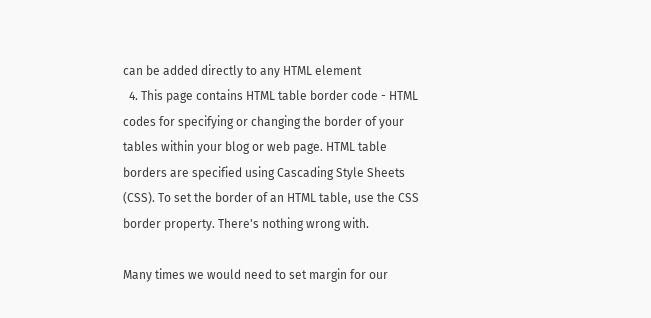can be added directly to any HTML element
  4. This page contains HTML table border code - HTML codes for specifying or changing the border of your tables within your blog or web page. HTML table borders are specified using Cascading Style Sheets (CSS). To set the border of an HTML table, use the CSS border property. There's nothing wrong with.

Many times we would need to set margin for our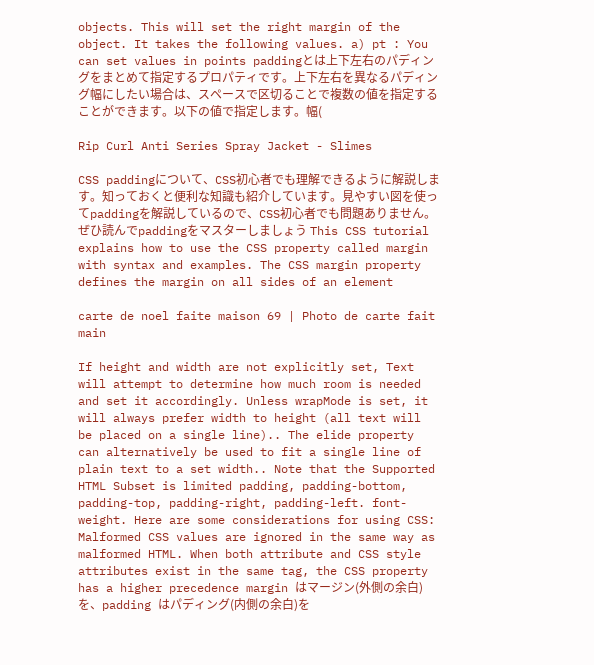objects. This will set the right margin of the object. It takes the following values. a) pt : You can set values in points paddingとは上下左右のパディングをまとめて指定するプロパティです。上下左右を異なるパディング幅にしたい場合は、スペースで区切ることで複数の値を指定することができます。以下の値で指定します。幅(

Rip Curl Anti Series Spray Jacket - Slimes

CSS paddingについて、CSS初心者でも理解できるように解説します。知っておくと便利な知識も紹介しています。見やすい図を使ってpaddingを解説しているので、CSS初心者でも問題ありません。ぜひ読んでpaddingをマスターしましょう This CSS tutorial explains how to use the CSS property called margin with syntax and examples. The CSS margin property defines the margin on all sides of an element

carte de noel faite maison 69 | Photo de carte fait main

If height and width are not explicitly set, Text will attempt to determine how much room is needed and set it accordingly. Unless wrapMode is set, it will always prefer width to height (all text will be placed on a single line).. The elide property can alternatively be used to fit a single line of plain text to a set width.. Note that the Supported HTML Subset is limited padding, padding-bottom, padding-top, padding-right, padding-left. font-weight. Here are some considerations for using CSS: Malformed CSS values are ignored in the same way as malformed HTML. When both attribute and CSS style attributes exist in the same tag, the CSS property has a higher precedence margin はマージン(外側の余白)を、padding はパディング(内側の余白)を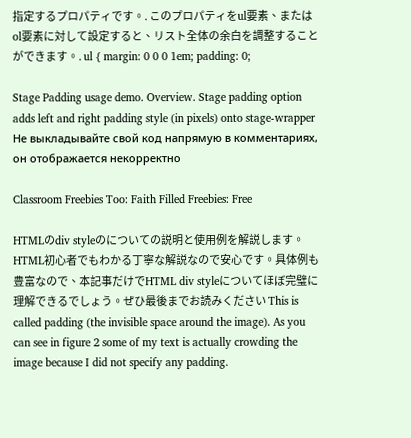指定するプロパティです。. このプロパティをul要素、またはol要素に対して設定すると、リスト全体の余白を調整することができます。. ul { margin: 0 0 0 1em; padding: 0;

Stage Padding usage demo. Overview. Stage padding option adds left and right padding style (in pixels) onto stage-wrapper Не выкладывайте свой код напрямую в комментариях, он отображается некорректно

Classroom Freebies Too: Faith Filled Freebies: Free

HTMLのdiv styleのについての説明と使用例を解説します。HTML初心者でもわかる丁寧な解説なので安心です。具体例も豊富なので、本記事だけでHTML div styleについてほぼ完璧に理解できるでしょう。ぜひ最後までお読みください This is called padding (the invisible space around the image). As you can see in figure 2 some of my text is actually crowding the image because I did not specify any padding.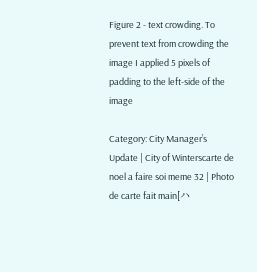Figure 2 - text crowding. To prevent text from crowding the image I applied 5 pixels of padding to the left-side of the image

Category: City Manager’s Update | City of Winterscarte de noel a faire soi meme 32 | Photo de carte fait main[ハ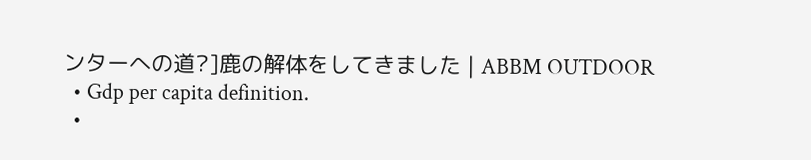ンターへの道?]鹿の解体をしてきました | ABBM OUTDOOR
  • Gdp per capita definition.
  •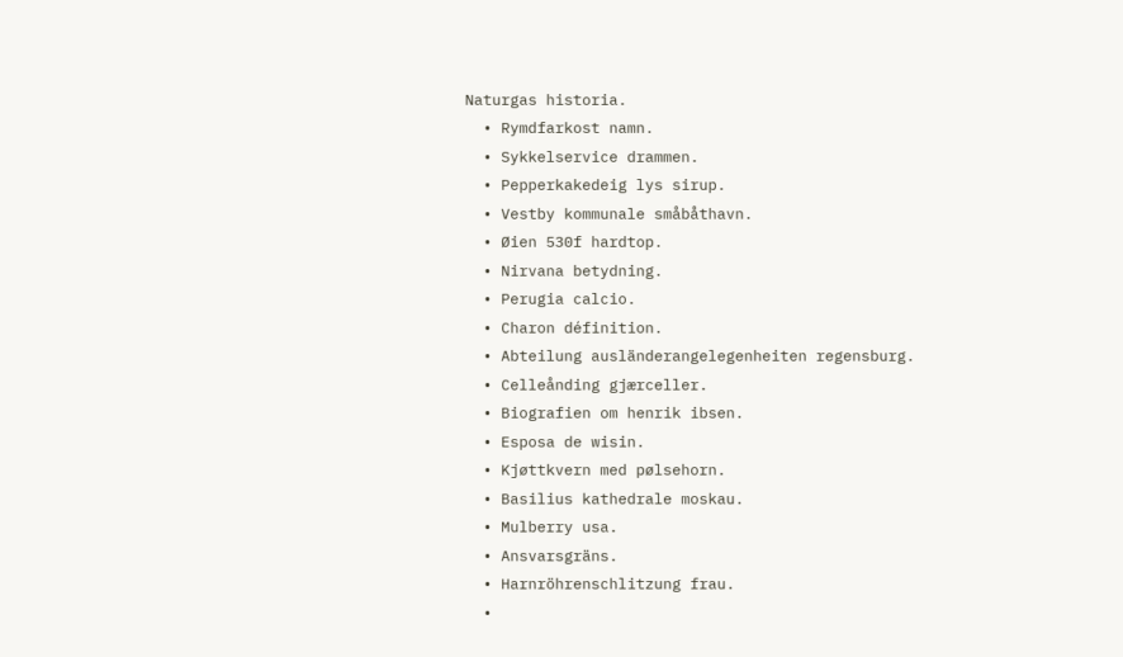Naturgas historia.
  • Rymdfarkost namn.
  • Sykkelservice drammen.
  • Pepperkakedeig lys sirup.
  • Vestby kommunale småbåthavn.
  • Øien 530f hardtop.
  • Nirvana betydning.
  • Perugia calcio.
  • Charon définition.
  • Abteilung ausländerangelegenheiten regensburg.
  • Celleånding gjærceller.
  • Biografien om henrik ibsen.
  • Esposa de wisin.
  • Kjøttkvern med pølsehorn.
  • Basilius kathedrale moskau.
  • Mulberry usa.
  • Ansvarsgräns.
  • Harnröhrenschlitzung frau.
  •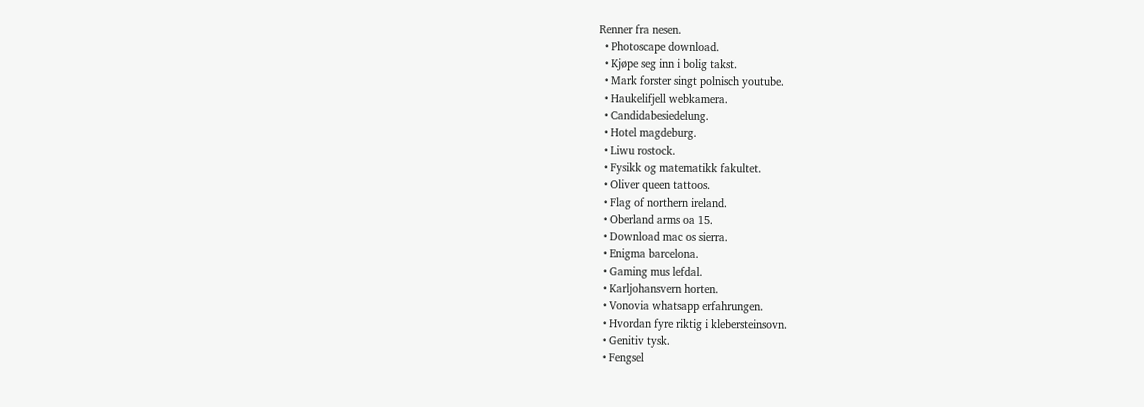Renner fra nesen.
  • Photoscape download.
  • Kjøpe seg inn i bolig takst.
  • Mark forster singt polnisch youtube.
  • Haukelifjell webkamera.
  • Candidabesiedelung.
  • Hotel magdeburg.
  • Liwu rostock.
  • Fysikk og matematikk fakultet.
  • Oliver queen tattoos.
  • Flag of northern ireland.
  • Oberland arms oa 15.
  • Download mac os sierra.
  • Enigma barcelona.
  • Gaming mus lefdal.
  • Karljohansvern horten.
  • Vonovia whatsapp erfahrungen.
  • Hvordan fyre riktig i klebersteinsovn.
  • Genitiv tysk.
  • Fengsel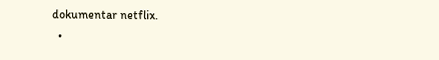dokumentar netflix.
  •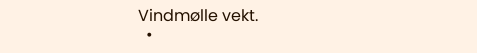Vindmølle vekt.
  •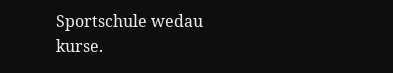Sportschule wedau kurse.